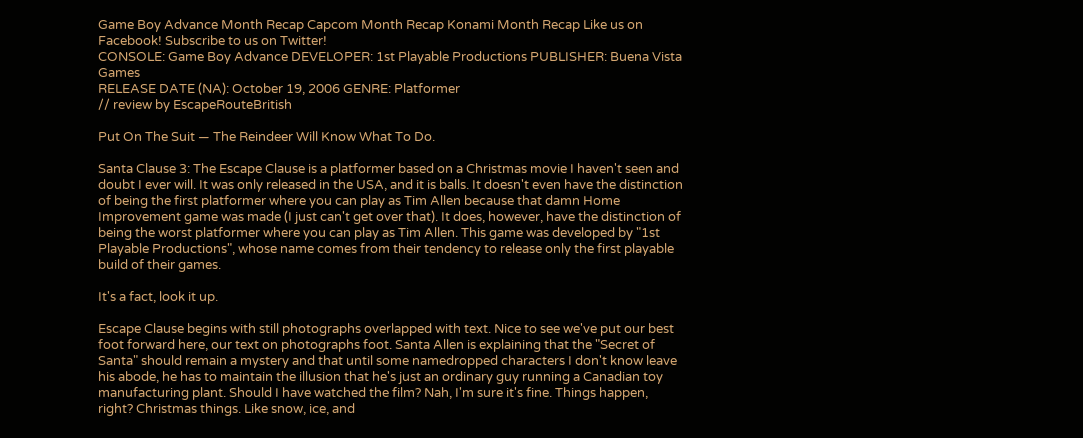Game Boy Advance Month Recap Capcom Month Recap Konami Month Recap Like us on Facebook! Subscribe to us on Twitter!
CONSOLE: Game Boy Advance DEVELOPER: 1st Playable Productions PUBLISHER: Buena Vista Games
RELEASE DATE (NA): October 19, 2006 GENRE: Platformer
// review by EscapeRouteBritish

Put On The Suit — The Reindeer Will Know What To Do.

Santa Clause 3: The Escape Clause is a platformer based on a Christmas movie I haven't seen and doubt I ever will. It was only released in the USA, and it is balls. It doesn't even have the distinction of being the first platformer where you can play as Tim Allen because that damn Home Improvement game was made (I just can't get over that). It does, however, have the distinction of being the worst platformer where you can play as Tim Allen. This game was developed by "1st Playable Productions", whose name comes from their tendency to release only the first playable build of their games.

It's a fact, look it up.

Escape Clause begins with still photographs overlapped with text. Nice to see we've put our best foot forward here, our text on photographs foot. Santa Allen is explaining that the "Secret of Santa" should remain a mystery and that until some namedropped characters I don't know leave his abode, he has to maintain the illusion that he's just an ordinary guy running a Canadian toy manufacturing plant. Should I have watched the film? Nah, I'm sure it's fine. Things happen, right? Christmas things. Like snow, ice, and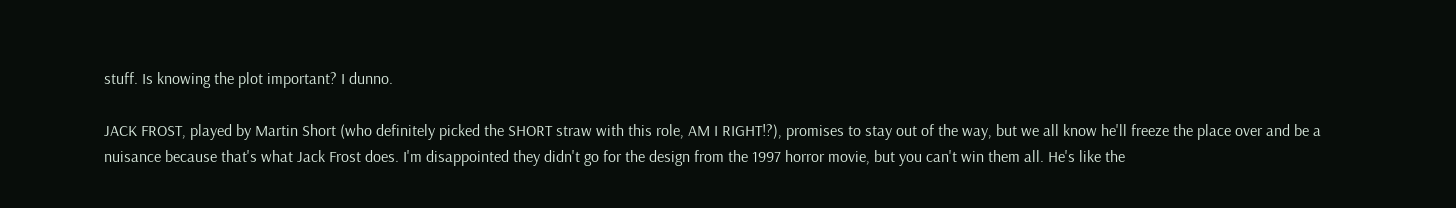stuff. Is knowing the plot important? I dunno.

JACK FROST, played by Martin Short (who definitely picked the SHORT straw with this role, AM I RIGHT!?), promises to stay out of the way, but we all know he'll freeze the place over and be a nuisance because that's what Jack Frost does. I'm disappointed they didn't go for the design from the 1997 horror movie, but you can't win them all. He's like the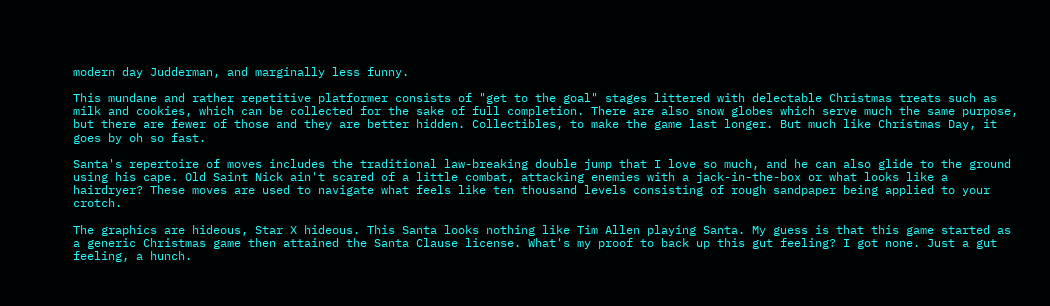modern day Judderman, and marginally less funny.

This mundane and rather repetitive platformer consists of "get to the goal" stages littered with delectable Christmas treats such as milk and cookies, which can be collected for the sake of full completion. There are also snow globes which serve much the same purpose, but there are fewer of those and they are better hidden. Collectibles, to make the game last longer. But much like Christmas Day, it goes by oh so fast.

Santa's repertoire of moves includes the traditional law-breaking double jump that I love so much, and he can also glide to the ground using his cape. Old Saint Nick ain't scared of a little combat, attacking enemies with a jack-in-the-box or what looks like a hairdryer? These moves are used to navigate what feels like ten thousand levels consisting of rough sandpaper being applied to your crotch.

The graphics are hideous, Star X hideous. This Santa looks nothing like Tim Allen playing Santa. My guess is that this game started as a generic Christmas game then attained the Santa Clause license. What's my proof to back up this gut feeling? I got none. Just a gut feeling, a hunch.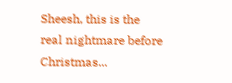Sheesh, this is the real nightmare before Christmas...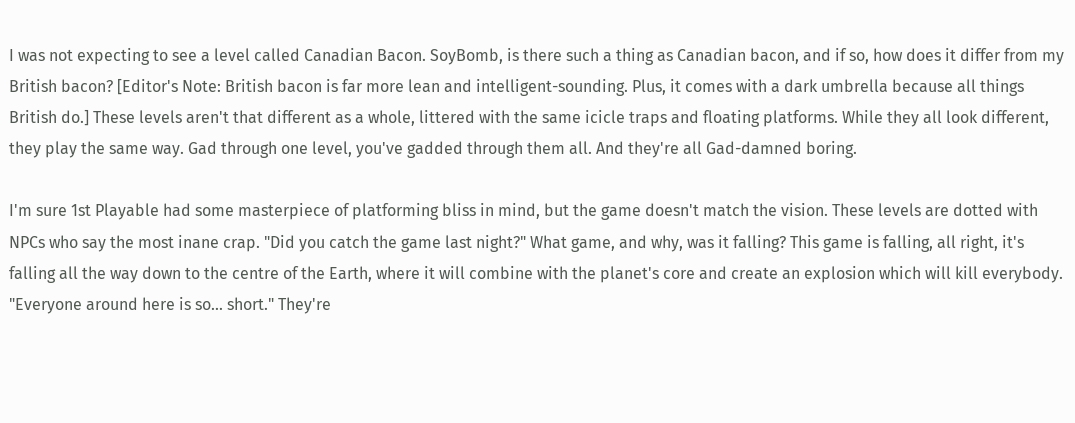I was not expecting to see a level called Canadian Bacon. SoyBomb, is there such a thing as Canadian bacon, and if so, how does it differ from my British bacon? [Editor's Note: British bacon is far more lean and intelligent-sounding. Plus, it comes with a dark umbrella because all things British do.] These levels aren't that different as a whole, littered with the same icicle traps and floating platforms. While they all look different, they play the same way. Gad through one level, you've gadded through them all. And they're all Gad-damned boring.

I'm sure 1st Playable had some masterpiece of platforming bliss in mind, but the game doesn't match the vision. These levels are dotted with NPCs who say the most inane crap. "Did you catch the game last night?" What game, and why, was it falling? This game is falling, all right, it's falling all the way down to the centre of the Earth, where it will combine with the planet's core and create an explosion which will kill everybody. "Everyone around here is so... short." They're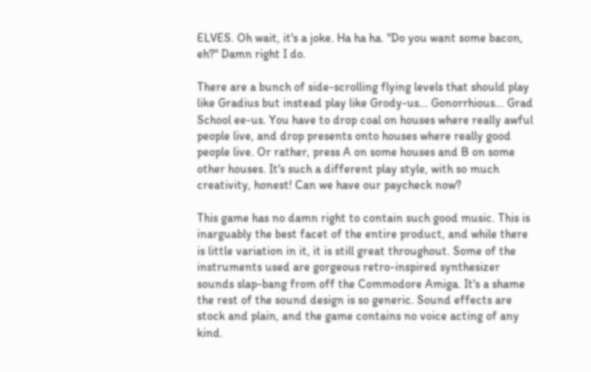ELVES. Oh wait, it's a joke. Ha ha ha. "Do you want some bacon, eh?" Damn right I do.

There are a bunch of side-scrolling flying levels that should play like Gradius but instead play like Grody-us... Gonorrhious... Grad School ee-us. You have to drop coal on houses where really awful people live, and drop presents onto houses where really good people live. Or rather, press A on some houses and B on some other houses. It's such a different play style, with so much creativity, honest! Can we have our paycheck now?

This game has no damn right to contain such good music. This is inarguably the best facet of the entire product, and while there is little variation in it, it is still great throughout. Some of the instruments used are gorgeous retro-inspired synthesizer sounds slap-bang from off the Commodore Amiga. It's a shame the rest of the sound design is so generic. Sound effects are stock and plain, and the game contains no voice acting of any kind.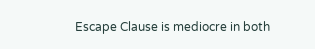Escape Clause is mediocre in both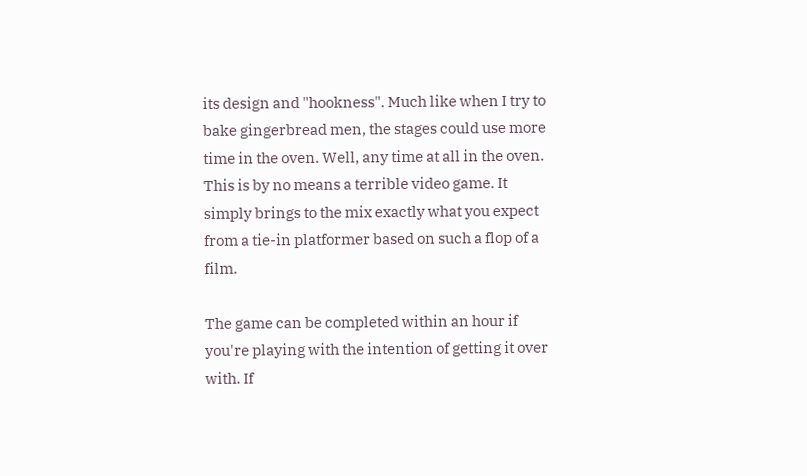its design and "hookness". Much like when I try to bake gingerbread men, the stages could use more time in the oven. Well, any time at all in the oven. This is by no means a terrible video game. It simply brings to the mix exactly what you expect from a tie-in platformer based on such a flop of a film.

The game can be completed within an hour if you're playing with the intention of getting it over with. If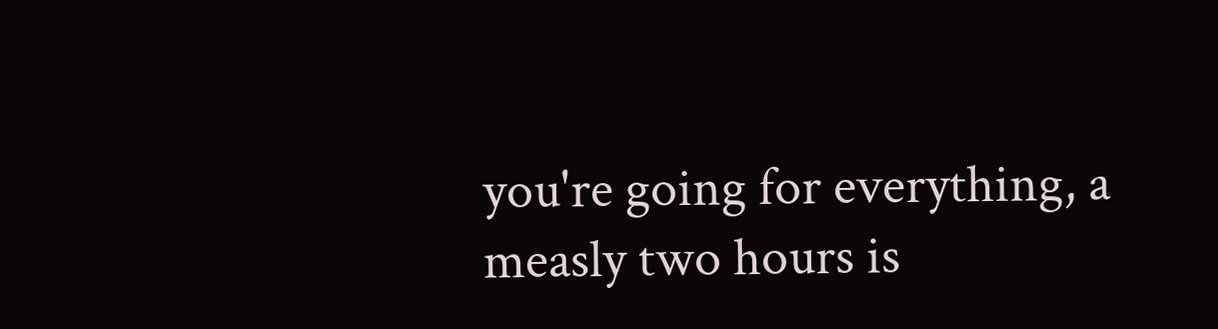you're going for everything, a measly two hours is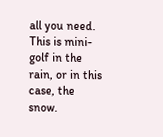all you need. This is mini-golf in the rain, or in this case, the snow.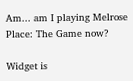Am... am I playing Melrose Place: The Game now?

Widget is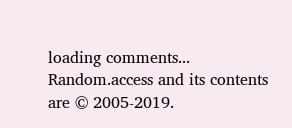loading comments...
Random.access and its contents are © 2005-2019.